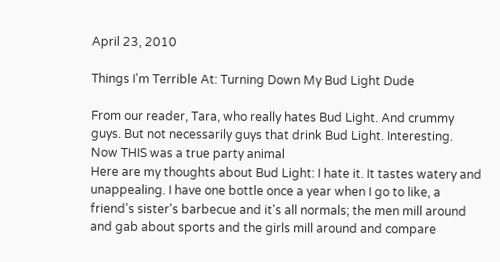April 23, 2010

Things I'm Terrible At: Turning Down My Bud Light Dude

From our reader, Tara, who really hates Bud Light. And crummy guys. But not necessarily guys that drink Bud Light. Interesting.
Now THIS was a true party animal
Here are my thoughts about Bud Light: I hate it. It tastes watery and unappealing. I have one bottle once a year when I go to like, a friend's sister's barbecue and it's all normals; the men mill around and gab about sports and the girls mill around and compare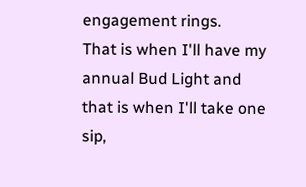engagement rings.
That is when I'll have my annual Bud Light and that is when I'll take one sip,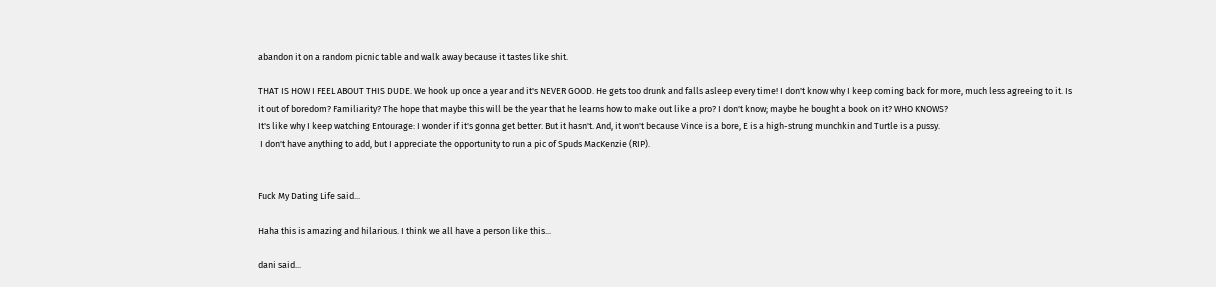abandon it on a random picnic table and walk away because it tastes like shit.

THAT IS HOW I FEEL ABOUT THIS DUDE. We hook up once a year and it's NEVER GOOD. He gets too drunk and falls asleep every time! I don't know why I keep coming back for more, much less agreeing to it. Is it out of boredom? Familiarity? The hope that maybe this will be the year that he learns how to make out like a pro? I don't know; maybe he bought a book on it? WHO KNOWS?
It's like why I keep watching Entourage: I wonder if it's gonna get better. But it hasn't. And, it won't because Vince is a bore, E is a high-strung munchkin and Turtle is a pussy.
 I don't have anything to add, but I appreciate the opportunity to run a pic of Spuds MacKenzie (RIP).


Fuck My Dating Life said...

Haha this is amazing and hilarious. I think we all have a person like this...

dani said...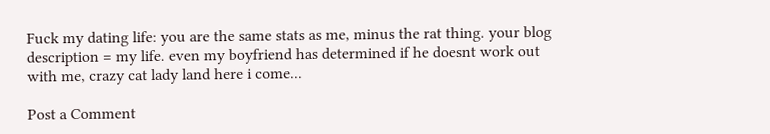Fuck my dating life: you are the same stats as me, minus the rat thing. your blog description = my life. even my boyfriend has determined if he doesnt work out with me, crazy cat lady land here i come...

Post a Comment